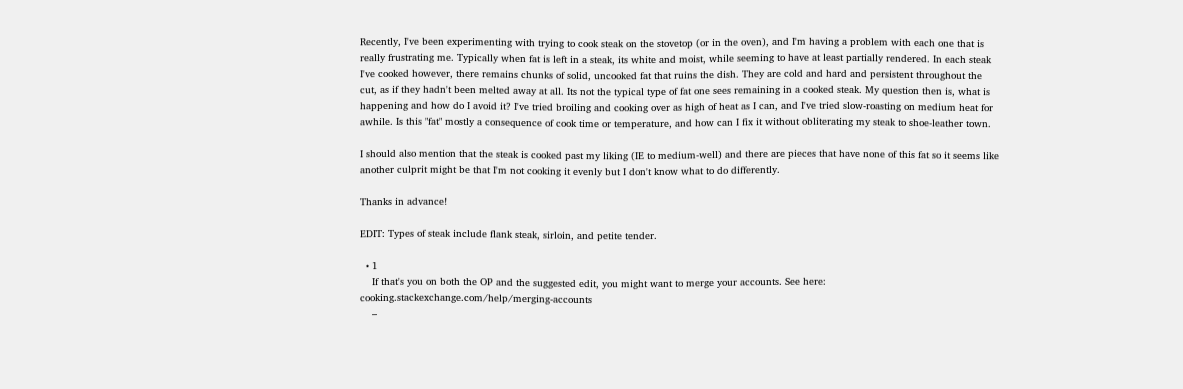Recently, I've been experimenting with trying to cook steak on the stovetop (or in the oven), and I'm having a problem with each one that is really frustrating me. Typically when fat is left in a steak, its white and moist, while seeming to have at least partially rendered. In each steak I've cooked however, there remains chunks of solid, uncooked fat that ruins the dish. They are cold and hard and persistent throughout the cut, as if they hadn't been melted away at all. Its not the typical type of fat one sees remaining in a cooked steak. My question then is, what is happening and how do I avoid it? I've tried broiling and cooking over as high of heat as I can, and I've tried slow-roasting on medium heat for awhile. Is this "fat" mostly a consequence of cook time or temperature, and how can I fix it without obliterating my steak to shoe-leather town.

I should also mention that the steak is cooked past my liking (IE to medium-well) and there are pieces that have none of this fat so it seems like another culprit might be that I'm not cooking it evenly but I don't know what to do differently.

Thanks in advance!

EDIT: Types of steak include flank steak, sirloin, and petite tender.

  • 1
    If that's you on both the OP and the suggested edit, you might want to merge your accounts. See here: cooking.stackexchange.com/help/merging-accounts
    –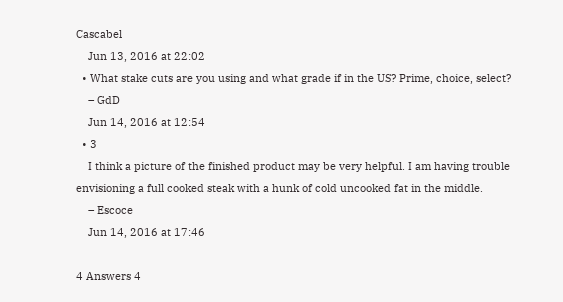Cascabel
    Jun 13, 2016 at 22:02
  • What stake cuts are you using and what grade if in the US? Prime, choice, select?
    – GdD
    Jun 14, 2016 at 12:54
  • 3
    I think a picture of the finished product may be very helpful. I am having trouble envisioning a full cooked steak with a hunk of cold uncooked fat in the middle.
    – Escoce
    Jun 14, 2016 at 17:46

4 Answers 4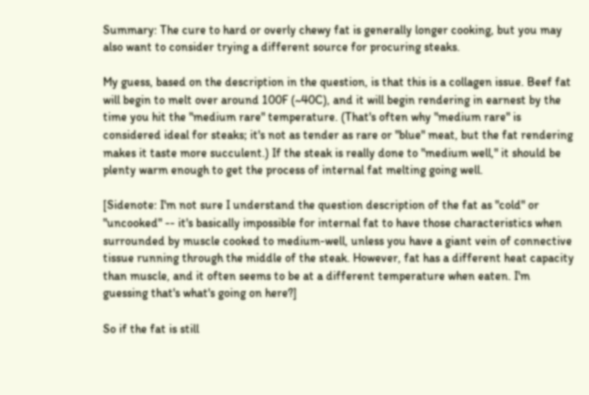Summary: The cure to hard or overly chewy fat is generally longer cooking, but you may also want to consider trying a different source for procuring steaks.

My guess, based on the description in the question, is that this is a collagen issue. Beef fat will begin to melt over around 100F (~40C), and it will begin rendering in earnest by the time you hit the "medium rare" temperature. (That's often why "medium rare" is considered ideal for steaks; it's not as tender as rare or "blue" meat, but the fat rendering makes it taste more succulent.) If the steak is really done to "medium well," it should be plenty warm enough to get the process of internal fat melting going well.

[Sidenote: I'm not sure I understand the question description of the fat as "cold" or "uncooked" -- it's basically impossible for internal fat to have those characteristics when surrounded by muscle cooked to medium-well, unless you have a giant vein of connective tissue running through the middle of the steak. However, fat has a different heat capacity than muscle, and it often seems to be at a different temperature when eaten. I'm guessing that's what's going on here?]

So if the fat is still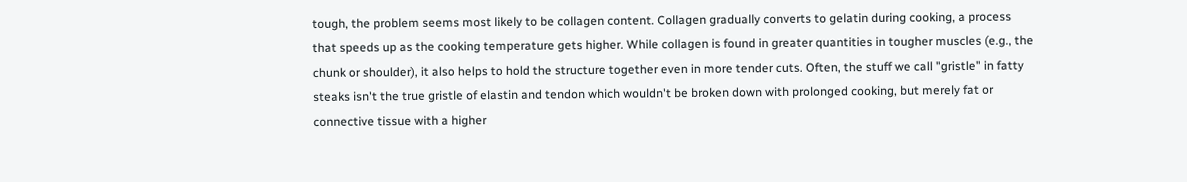tough, the problem seems most likely to be collagen content. Collagen gradually converts to gelatin during cooking, a process that speeds up as the cooking temperature gets higher. While collagen is found in greater quantities in tougher muscles (e.g., the chunk or shoulder), it also helps to hold the structure together even in more tender cuts. Often, the stuff we call "gristle" in fatty steaks isn't the true gristle of elastin and tendon which wouldn't be broken down with prolonged cooking, but merely fat or connective tissue with a higher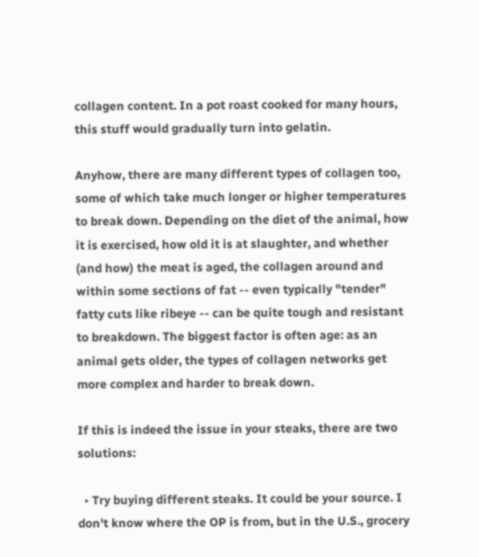collagen content. In a pot roast cooked for many hours, this stuff would gradually turn into gelatin.

Anyhow, there are many different types of collagen too, some of which take much longer or higher temperatures to break down. Depending on the diet of the animal, how it is exercised, how old it is at slaughter, and whether (and how) the meat is aged, the collagen around and within some sections of fat -- even typically "tender" fatty cuts like ribeye -- can be quite tough and resistant to breakdown. The biggest factor is often age: as an animal gets older, the types of collagen networks get more complex and harder to break down.

If this is indeed the issue in your steaks, there are two solutions:

  • Try buying different steaks. It could be your source. I don't know where the OP is from, but in the U.S., grocery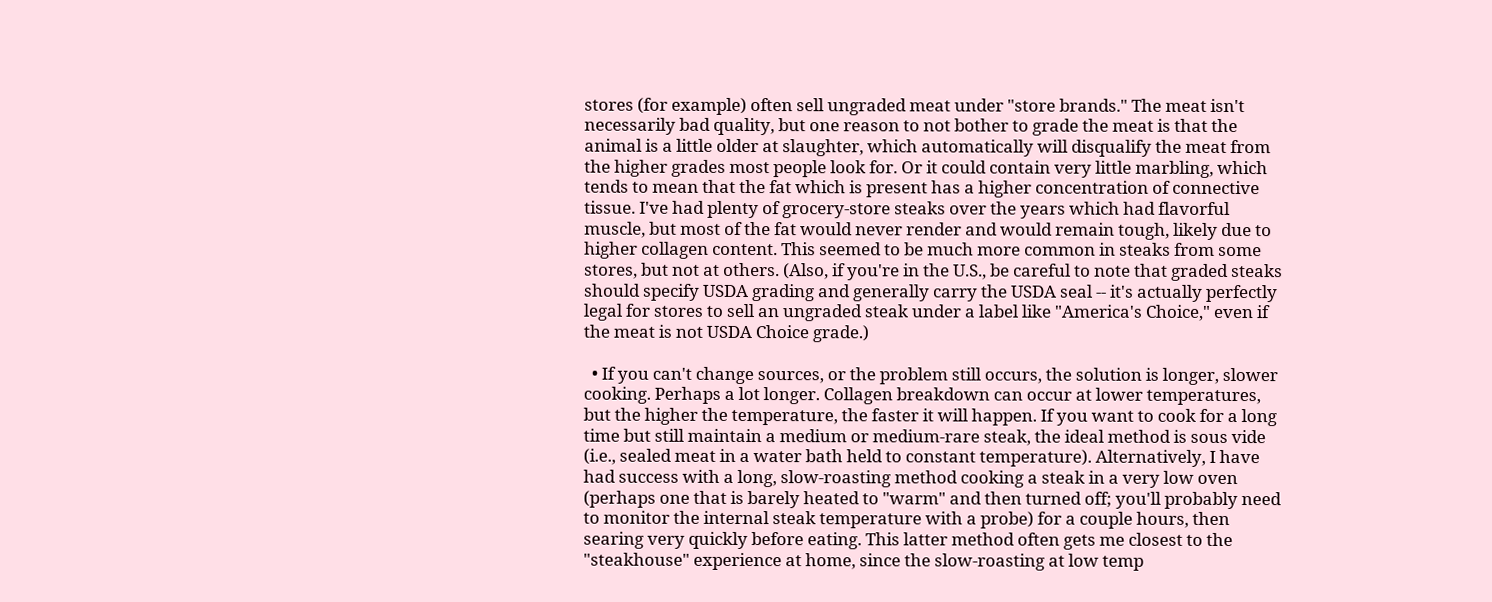stores (for example) often sell ungraded meat under "store brands." The meat isn't necessarily bad quality, but one reason to not bother to grade the meat is that the animal is a little older at slaughter, which automatically will disqualify the meat from the higher grades most people look for. Or it could contain very little marbling, which tends to mean that the fat which is present has a higher concentration of connective tissue. I've had plenty of grocery-store steaks over the years which had flavorful muscle, but most of the fat would never render and would remain tough, likely due to higher collagen content. This seemed to be much more common in steaks from some stores, but not at others. (Also, if you're in the U.S., be careful to note that graded steaks should specify USDA grading and generally carry the USDA seal -- it's actually perfectly legal for stores to sell an ungraded steak under a label like "America's Choice," even if the meat is not USDA Choice grade.)

  • If you can't change sources, or the problem still occurs, the solution is longer, slower cooking. Perhaps a lot longer. Collagen breakdown can occur at lower temperatures, but the higher the temperature, the faster it will happen. If you want to cook for a long time but still maintain a medium or medium-rare steak, the ideal method is sous vide (i.e., sealed meat in a water bath held to constant temperature). Alternatively, I have had success with a long, slow-roasting method cooking a steak in a very low oven (perhaps one that is barely heated to "warm" and then turned off; you'll probably need to monitor the internal steak temperature with a probe) for a couple hours, then searing very quickly before eating. This latter method often gets me closest to the "steakhouse" experience at home, since the slow-roasting at low temp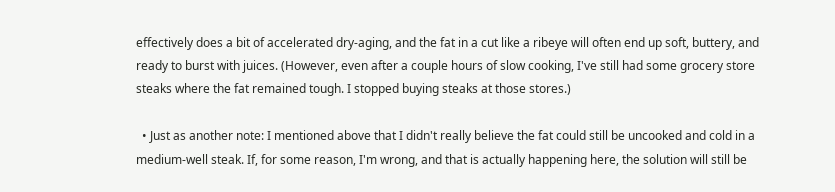effectively does a bit of accelerated dry-aging, and the fat in a cut like a ribeye will often end up soft, buttery, and ready to burst with juices. (However, even after a couple hours of slow cooking, I've still had some grocery store steaks where the fat remained tough. I stopped buying steaks at those stores.)

  • Just as another note: I mentioned above that I didn't really believe the fat could still be uncooked and cold in a medium-well steak. If, for some reason, I'm wrong, and that is actually happening here, the solution will still be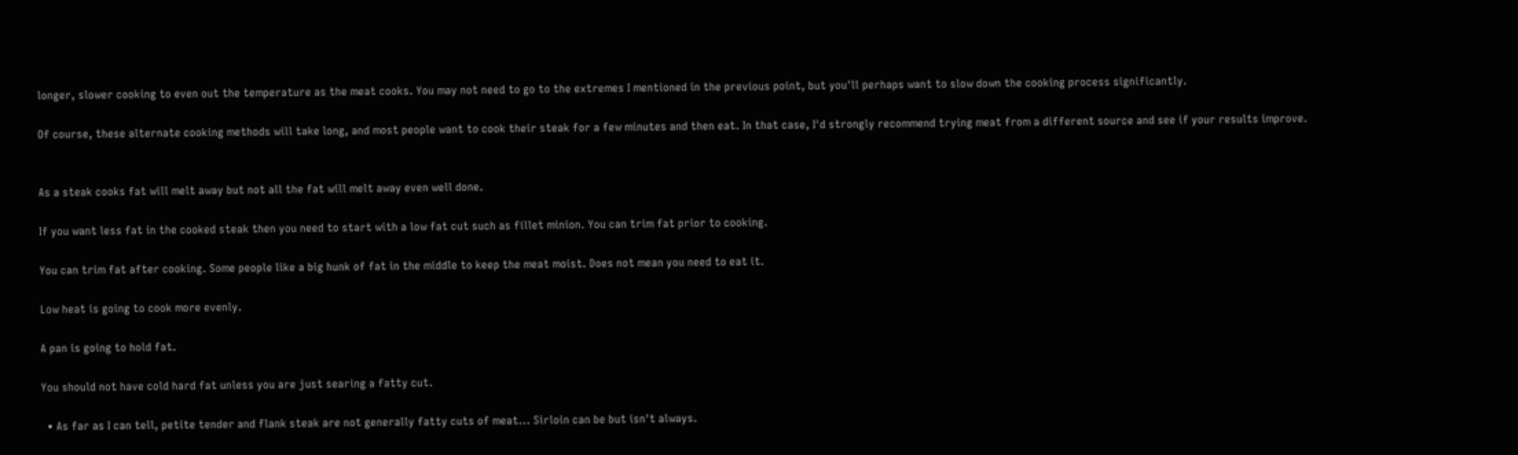longer, slower cooking to even out the temperature as the meat cooks. You may not need to go to the extremes I mentioned in the previous point, but you'll perhaps want to slow down the cooking process significantly.

Of course, these alternate cooking methods will take long, and most people want to cook their steak for a few minutes and then eat. In that case, I'd strongly recommend trying meat from a different source and see if your results improve.


As a steak cooks fat will melt away but not all the fat will melt away even well done.

If you want less fat in the cooked steak then you need to start with a low fat cut such as fillet minion. You can trim fat prior to cooking.

You can trim fat after cooking. Some people like a big hunk of fat in the middle to keep the meat moist. Does not mean you need to eat it.

Low heat is going to cook more evenly.

A pan is going to hold fat.

You should not have cold hard fat unless you are just searing a fatty cut.

  • As far as I can tell, petite tender and flank steak are not generally fatty cuts of meat... Sirloin can be but isn't always.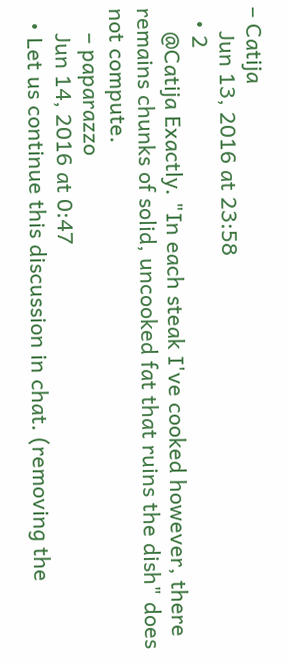– Catija
    Jun 13, 2016 at 23:58
  • 2
    @Catija Exactly. "In each steak I've cooked however, there remains chunks of solid, uncooked fat that ruins the dish" does not compute.
    – paparazzo
    Jun 14, 2016 at 0:47
  • Let us continue this discussion in chat. (removing the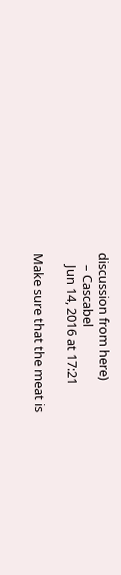discussion from here)
    – Cascabel
    Jun 14, 2016 at 17:21

Make sure that the meat is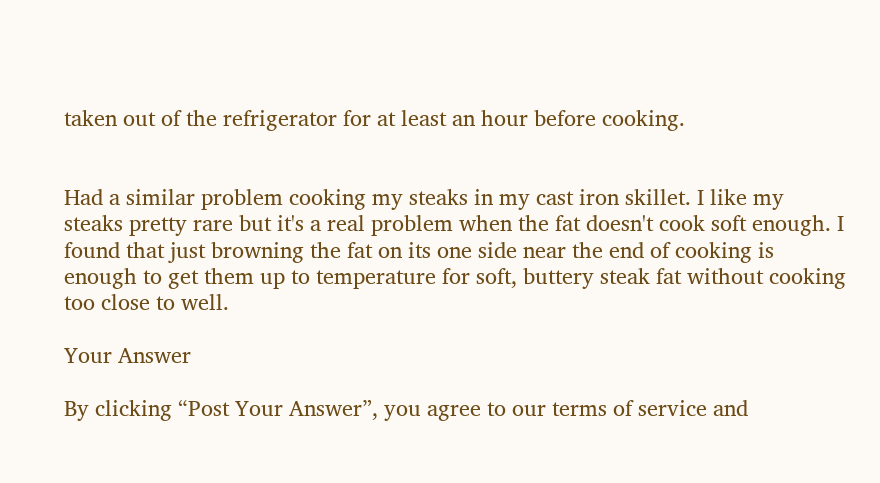taken out of the refrigerator for at least an hour before cooking.


Had a similar problem cooking my steaks in my cast iron skillet. I like my steaks pretty rare but it's a real problem when the fat doesn't cook soft enough. I found that just browning the fat on its one side near the end of cooking is enough to get them up to temperature for soft, buttery steak fat without cooking too close to well.

Your Answer

By clicking “Post Your Answer”, you agree to our terms of service and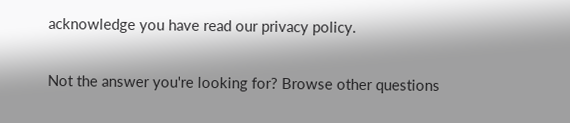acknowledge you have read our privacy policy.

Not the answer you're looking for? Browse other questions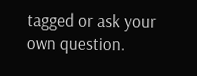tagged or ask your own question.